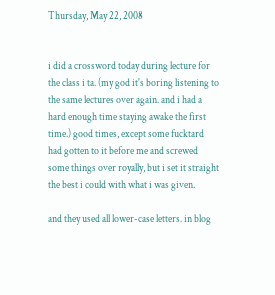Thursday, May 22, 2008


i did a crossword today during lecture for the class i ta. (my god it's boring listening to the same lectures over again. and i had a hard enough time staying awake the first time.) good times, except some fucktard had gotten to it before me and screwed some things over royally, but i set it straight the best i could with what i was given.

and they used all lower-case letters. in blog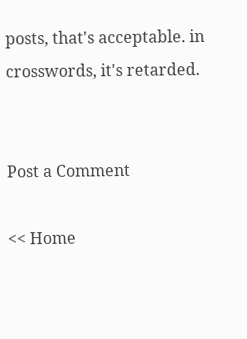posts, that's acceptable. in crosswords, it's retarded.


Post a Comment

<< Home